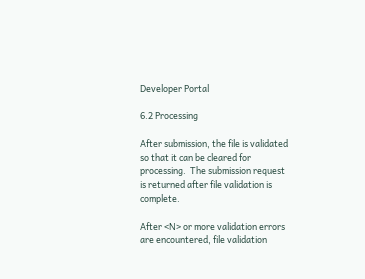Developer Portal

6.2 Processing

After submission, the file is validated so that it can be cleared for processing.  The submission request is returned after file validation is complete.

After <N> or more validation errors are encountered, file validation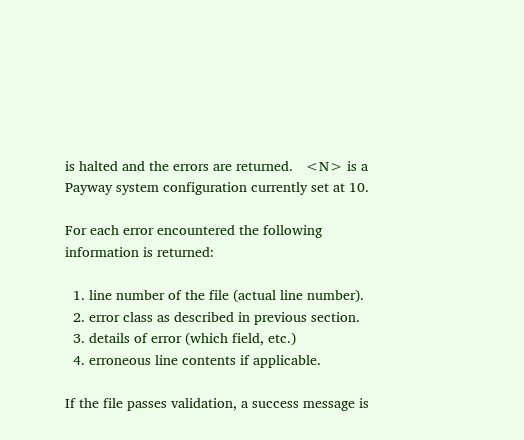is halted and the errors are returned.   <N> is a Payway system configuration currently set at 10.

For each error encountered the following information is returned:

  1. line number of the file (actual line number).
  2. error class as described in previous section.
  3. details of error (which field, etc.)
  4. erroneous line contents if applicable.

If the file passes validation, a success message is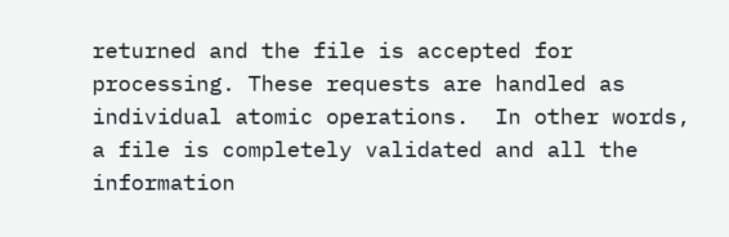returned and the file is accepted for processing. These requests are handled as individual atomic operations.  In other words, a file is completely validated and all the information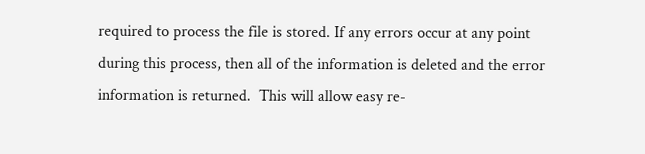required to process the file is stored. If any errors occur at any point during this process, then all of the information is deleted and the error information is returned.  This will allow easy re-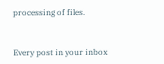processing of files.


Every post in your inbox